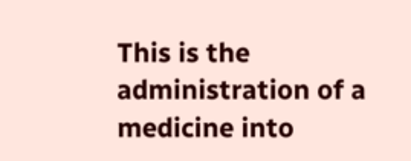This is the administration of a medicine into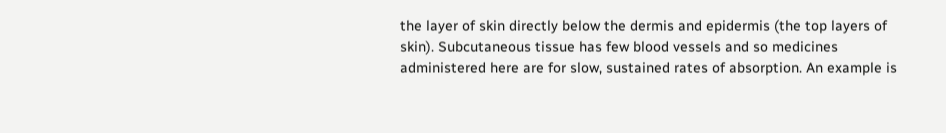the layer of skin directly below the dermis and epidermis (the top layers of skin). Subcutaneous tissue has few blood vessels and so medicines administered here are for slow, sustained rates of absorption. An example is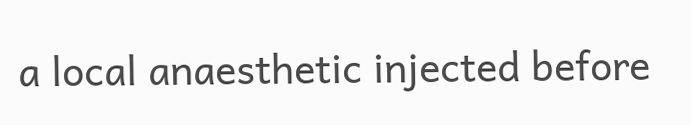a local anaesthetic injected before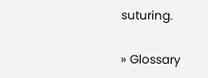suturing.

» Glossary